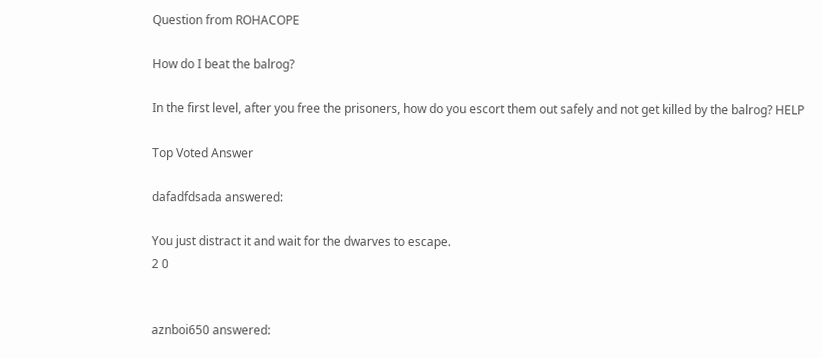Question from ROHACOPE

How do I beat the balrog?

In the first level, after you free the prisoners, how do you escort them out safely and not get killed by the balrog? HELP

Top Voted Answer

dafadfdsada answered:

You just distract it and wait for the dwarves to escape.
2 0


aznboi650 answered: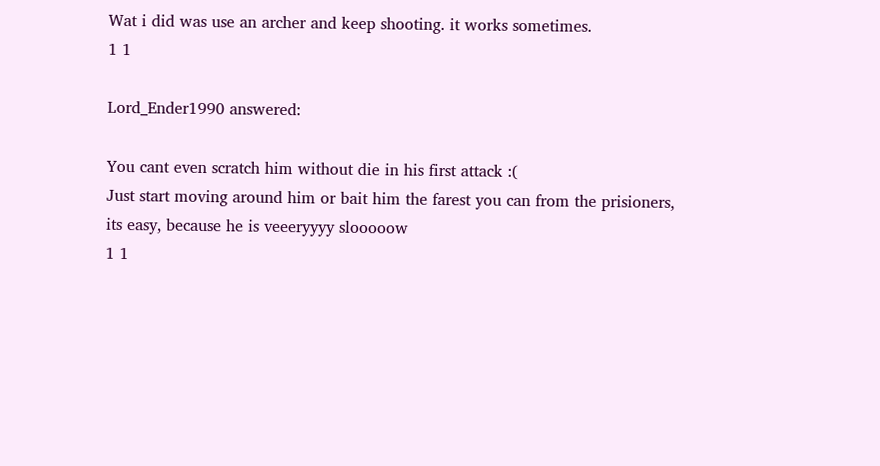Wat i did was use an archer and keep shooting. it works sometimes.
1 1

Lord_Ender1990 answered:

You cant even scratch him without die in his first attack :(
Just start moving around him or bait him the farest you can from the prisioners, its easy, because he is veeeryyyy slooooow
1 1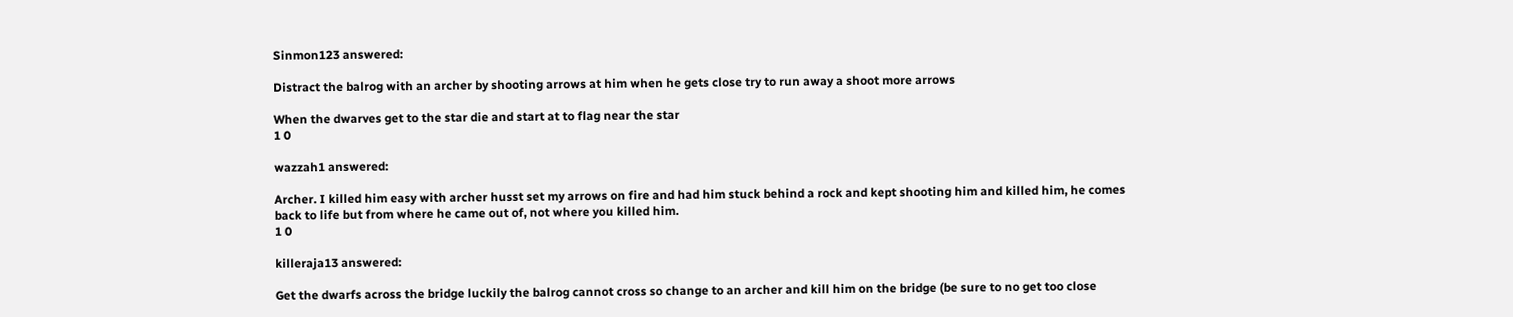Sinmon123 answered:

Distract the balrog with an archer by shooting arrows at him when he gets close try to run away a shoot more arrows

When the dwarves get to the star die and start at to flag near the star
1 0

wazzah1 answered:

Archer. I killed him easy with archer husst set my arrows on fire and had him stuck behind a rock and kept shooting him and killed him, he comes back to life but from where he came out of, not where you killed him.
1 0

killeraja13 answered:

Get the dwarfs across the bridge luckily the balrog cannot cross so change to an archer and kill him on the bridge (be sure to no get too close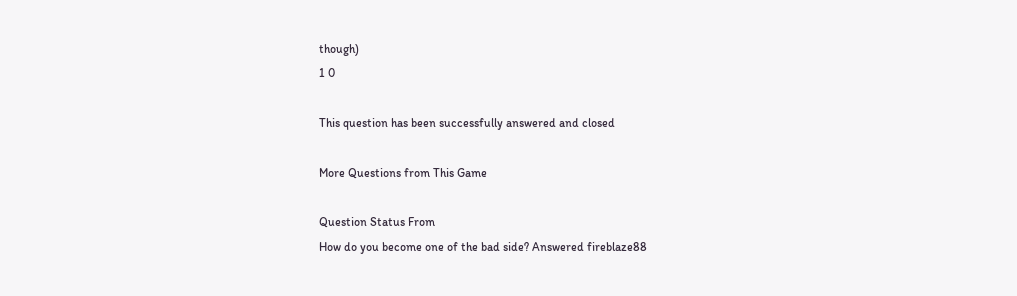though)
1 0

This question has been successfully answered and closed

More Questions from This Game

Question Status From
How do you become one of the bad side? Answered fireblaze88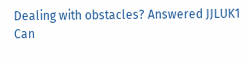Dealing with obstacles? Answered JJLUK1
Can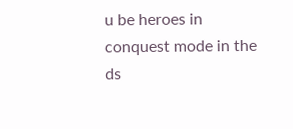u be heroes in conquest mode in the ds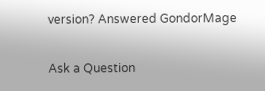version? Answered GondorMage

Ask a Question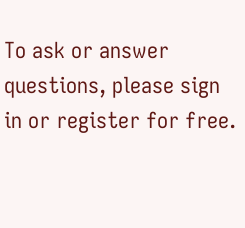To ask or answer questions, please sign in or register for free.